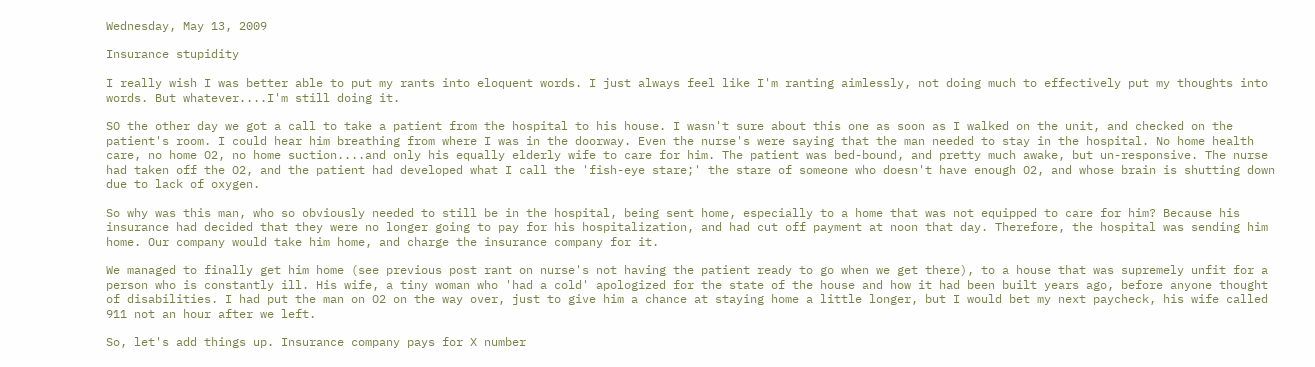Wednesday, May 13, 2009

Insurance stupidity

I really wish I was better able to put my rants into eloquent words. I just always feel like I'm ranting aimlessly, not doing much to effectively put my thoughts into words. But whatever....I'm still doing it.

SO the other day we got a call to take a patient from the hospital to his house. I wasn't sure about this one as soon as I walked on the unit, and checked on the patient's room. I could hear him breathing from where I was in the doorway. Even the nurse's were saying that the man needed to stay in the hospital. No home health care, no home O2, no home suction....and only his equally elderly wife to care for him. The patient was bed-bound, and pretty much awake, but un-responsive. The nurse had taken off the O2, and the patient had developed what I call the 'fish-eye stare;' the stare of someone who doesn't have enough O2, and whose brain is shutting down due to lack of oxygen.

So why was this man, who so obviously needed to still be in the hospital, being sent home, especially to a home that was not equipped to care for him? Because his insurance had decided that they were no longer going to pay for his hospitalization, and had cut off payment at noon that day. Therefore, the hospital was sending him home. Our company would take him home, and charge the insurance company for it.

We managed to finally get him home (see previous post rant on nurse's not having the patient ready to go when we get there), to a house that was supremely unfit for a person who is constantly ill. His wife, a tiny woman who 'had a cold' apologized for the state of the house and how it had been built years ago, before anyone thought of disabilities. I had put the man on O2 on the way over, just to give him a chance at staying home a little longer, but I would bet my next paycheck, his wife called 911 not an hour after we left.

So, let's add things up. Insurance company pays for X number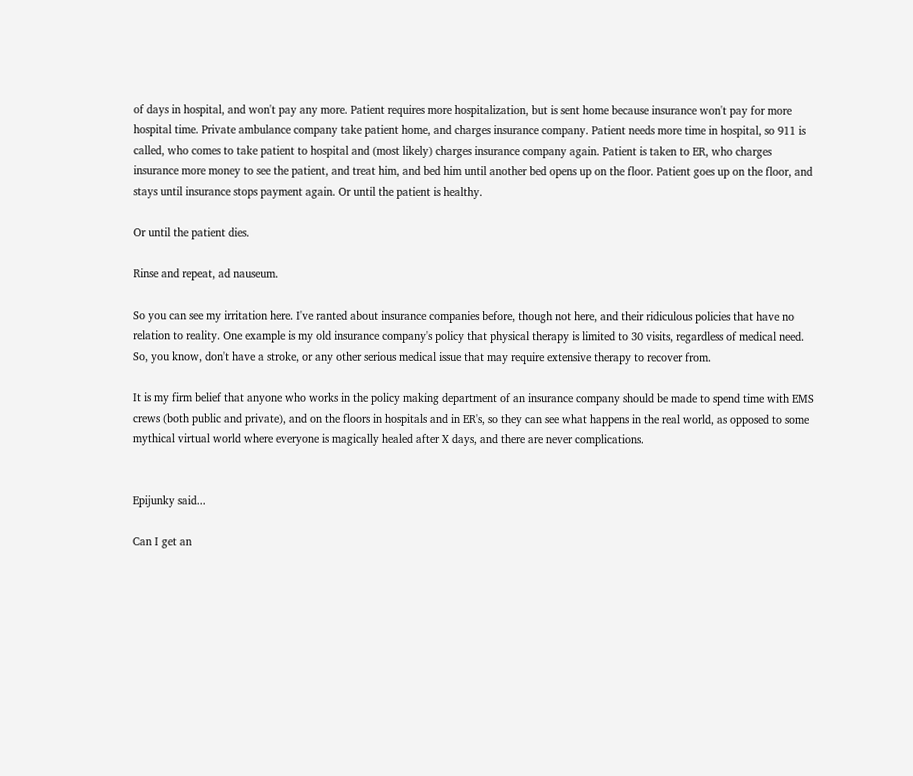of days in hospital, and won't pay any more. Patient requires more hospitalization, but is sent home because insurance won't pay for more hospital time. Private ambulance company take patient home, and charges insurance company. Patient needs more time in hospital, so 911 is called, who comes to take patient to hospital and (most likely) charges insurance company again. Patient is taken to ER, who charges insurance more money to see the patient, and treat him, and bed him until another bed opens up on the floor. Patient goes up on the floor, and stays until insurance stops payment again. Or until the patient is healthy.

Or until the patient dies.

Rinse and repeat, ad nauseum.

So you can see my irritation here. I've ranted about insurance companies before, though not here, and their ridiculous policies that have no relation to reality. One example is my old insurance company's policy that physical therapy is limited to 30 visits, regardless of medical need. So, you know, don't have a stroke, or any other serious medical issue that may require extensive therapy to recover from.

It is my firm belief that anyone who works in the policy making department of an insurance company should be made to spend time with EMS crews (both public and private), and on the floors in hospitals and in ER's, so they can see what happens in the real world, as opposed to some mythical virtual world where everyone is magically healed after X days, and there are never complications.


Epijunky said...

Can I get an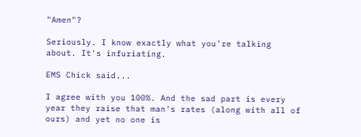"Amen"?

Seriously. I know exactly what you're talking about. It's infuriating.

EMS Chick said...

I agree with you 100%. And the sad part is every year they raise that man's rates (along with all of ours) and yet no one is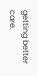getting better care.